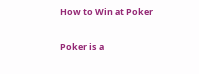How to Win at Poker


Poker is a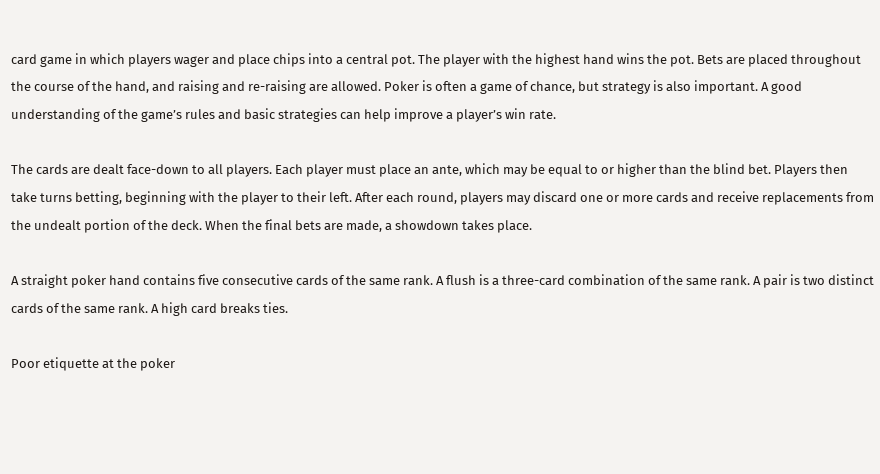card game in which players wager and place chips into a central pot. The player with the highest hand wins the pot. Bets are placed throughout the course of the hand, and raising and re-raising are allowed. Poker is often a game of chance, but strategy is also important. A good understanding of the game’s rules and basic strategies can help improve a player’s win rate.

The cards are dealt face-down to all players. Each player must place an ante, which may be equal to or higher than the blind bet. Players then take turns betting, beginning with the player to their left. After each round, players may discard one or more cards and receive replacements from the undealt portion of the deck. When the final bets are made, a showdown takes place.

A straight poker hand contains five consecutive cards of the same rank. A flush is a three-card combination of the same rank. A pair is two distinct cards of the same rank. A high card breaks ties.

Poor etiquette at the poker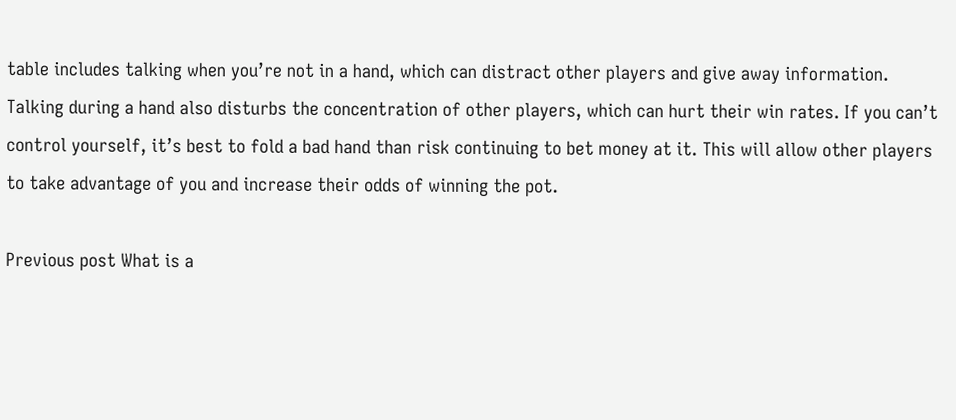table includes talking when you’re not in a hand, which can distract other players and give away information. Talking during a hand also disturbs the concentration of other players, which can hurt their win rates. If you can’t control yourself, it’s best to fold a bad hand than risk continuing to bet money at it. This will allow other players to take advantage of you and increase their odds of winning the pot.

Previous post What is a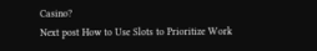Casino?
Next post How to Use Slots to Prioritize Work